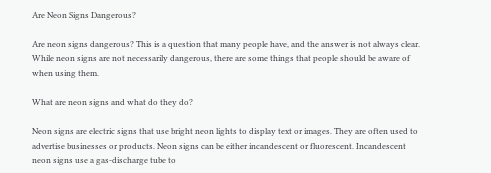Are Neon Signs Dangerous?

Are neon signs dangerous? This is a question that many people have, and the answer is not always clear. While neon signs are not necessarily dangerous, there are some things that people should be aware of when using them.

What are neon signs and what do they do?

Neon signs are electric signs that use bright neon lights to display text or images. They are often used to advertise businesses or products. Neon signs can be either incandescent or fluorescent. Incandescent neon signs use a gas-discharge tube to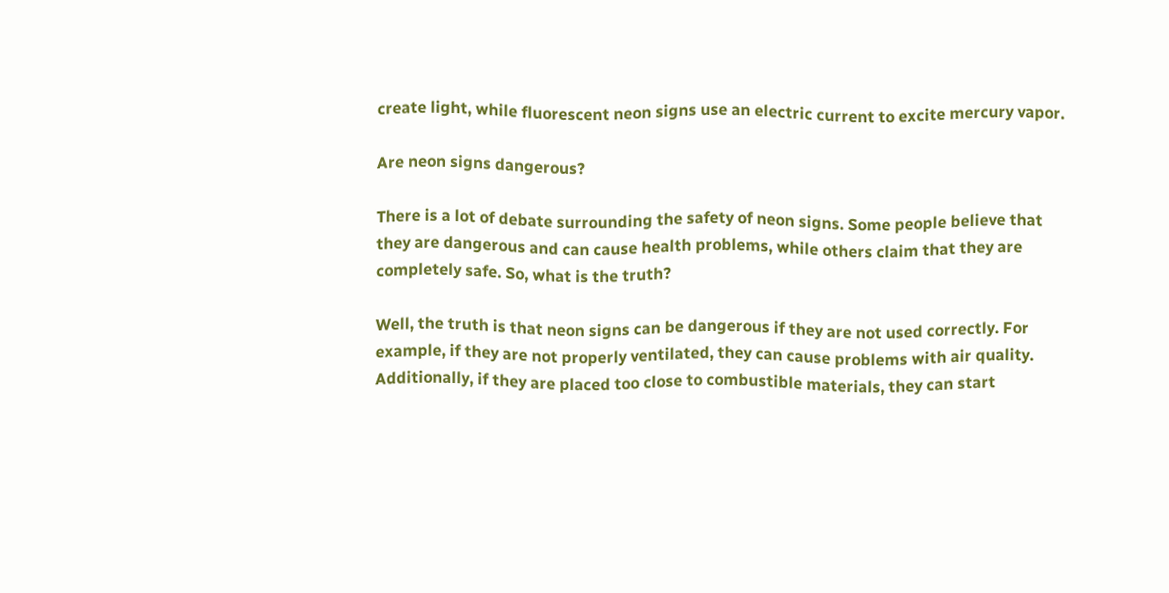create light, while fluorescent neon signs use an electric current to excite mercury vapor.

Are neon signs dangerous?

There is a lot of debate surrounding the safety of neon signs. Some people believe that they are dangerous and can cause health problems, while others claim that they are completely safe. So, what is the truth?

Well, the truth is that neon signs can be dangerous if they are not used correctly. For example, if they are not properly ventilated, they can cause problems with air quality. Additionally, if they are placed too close to combustible materials, they can start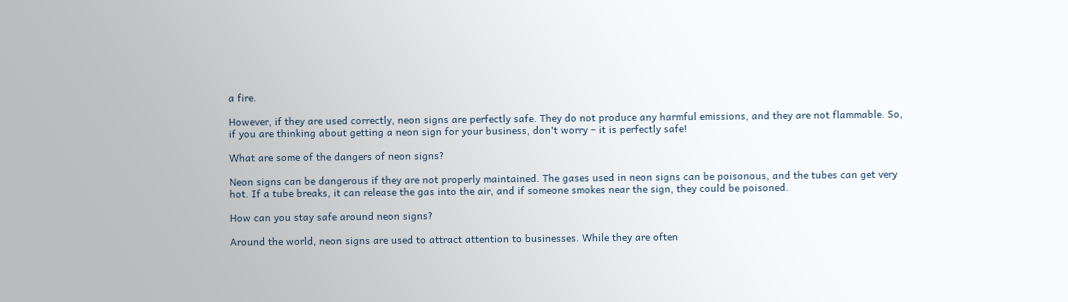a fire.

However, if they are used correctly, neon signs are perfectly safe. They do not produce any harmful emissions, and they are not flammable. So, if you are thinking about getting a neon sign for your business, don't worry – it is perfectly safe!

What are some of the dangers of neon signs?

Neon signs can be dangerous if they are not properly maintained. The gases used in neon signs can be poisonous, and the tubes can get very hot. If a tube breaks, it can release the gas into the air, and if someone smokes near the sign, they could be poisoned.

How can you stay safe around neon signs?

Around the world, neon signs are used to attract attention to businesses. While they are often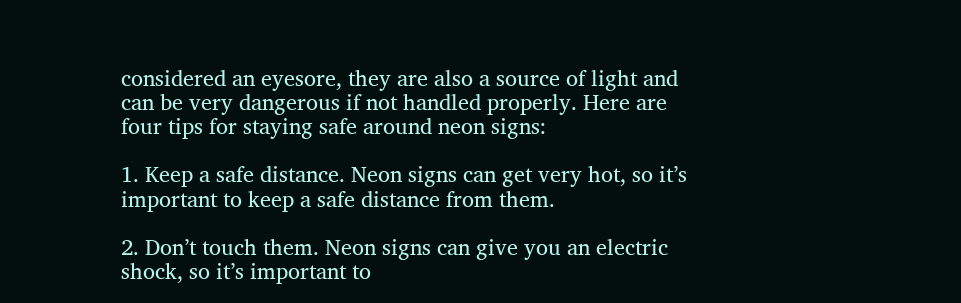considered an eyesore, they are also a source of light and can be very dangerous if not handled properly. Here are four tips for staying safe around neon signs:

1. Keep a safe distance. Neon signs can get very hot, so it’s important to keep a safe distance from them.

2. Don’t touch them. Neon signs can give you an electric shock, so it’s important to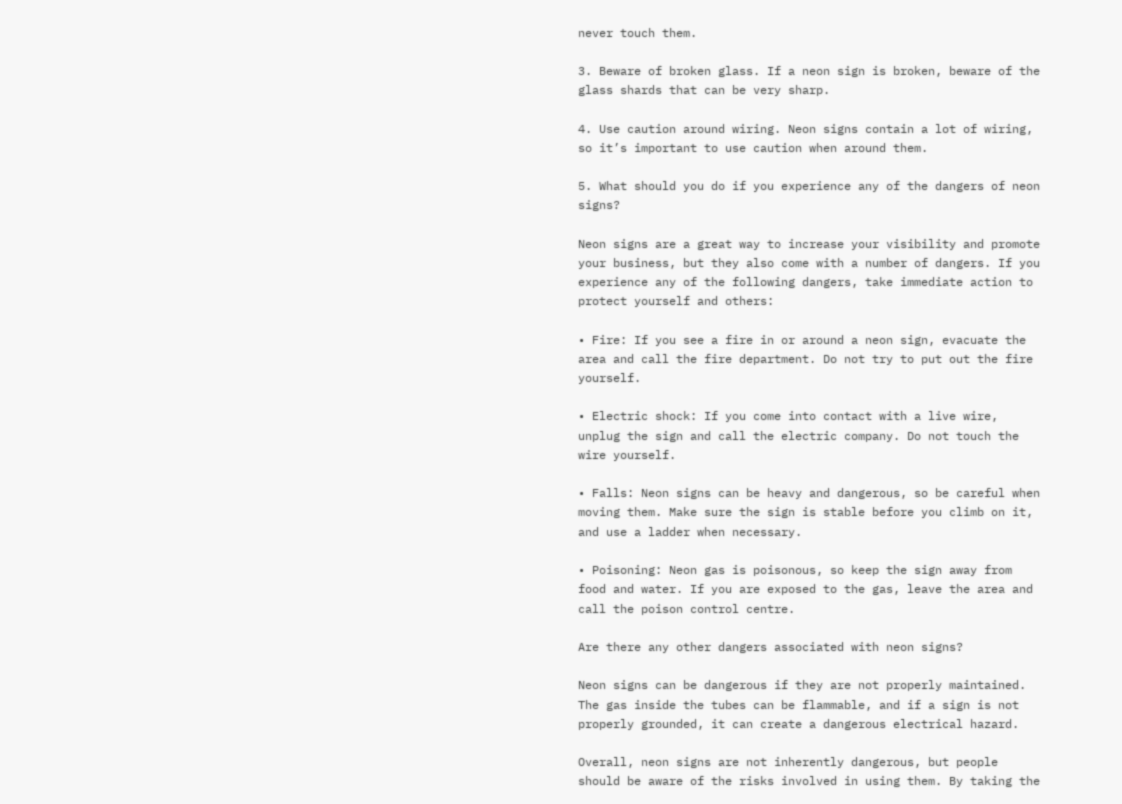never touch them.

3. Beware of broken glass. If a neon sign is broken, beware of the glass shards that can be very sharp.

4. Use caution around wiring. Neon signs contain a lot of wiring, so it’s important to use caution when around them.

5. What should you do if you experience any of the dangers of neon signs?

Neon signs are a great way to increase your visibility and promote your business, but they also come with a number of dangers. If you experience any of the following dangers, take immediate action to protect yourself and others:

• Fire: If you see a fire in or around a neon sign, evacuate the area and call the fire department. Do not try to put out the fire yourself.

• Electric shock: If you come into contact with a live wire, unplug the sign and call the electric company. Do not touch the wire yourself.

• Falls: Neon signs can be heavy and dangerous, so be careful when moving them. Make sure the sign is stable before you climb on it, and use a ladder when necessary.

• Poisoning: Neon gas is poisonous, so keep the sign away from food and water. If you are exposed to the gas, leave the area and call the poison control centre.

Are there any other dangers associated with neon signs?

Neon signs can be dangerous if they are not properly maintained. The gas inside the tubes can be flammable, and if a sign is not properly grounded, it can create a dangerous electrical hazard.

Overall, neon signs are not inherently dangerous, but people should be aware of the risks involved in using them. By taking the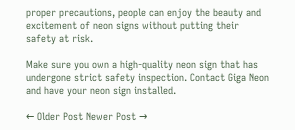proper precautions, people can enjoy the beauty and excitement of neon signs without putting their safety at risk.

Make sure you own a high-quality neon sign that has undergone strict safety inspection. Contact Giga Neon and have your neon sign installed.

← Older Post Newer Post →